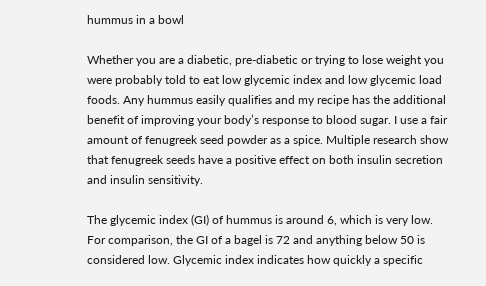hummus in a bowl

Whether you are a diabetic, pre-diabetic or trying to lose weight you were probably told to eat low glycemic index and low glycemic load foods. Any hummus easily qualifies and my recipe has the additional benefit of improving your body’s response to blood sugar. I use a fair amount of fenugreek seed powder as a spice. Multiple research show that fenugreek seeds have a positive effect on both insulin secretion and insulin sensitivity.

The glycemic index (GI) of hummus is around 6, which is very low. For comparison, the GI of a bagel is 72 and anything below 50 is considered low. Glycemic index indicates how quickly a specific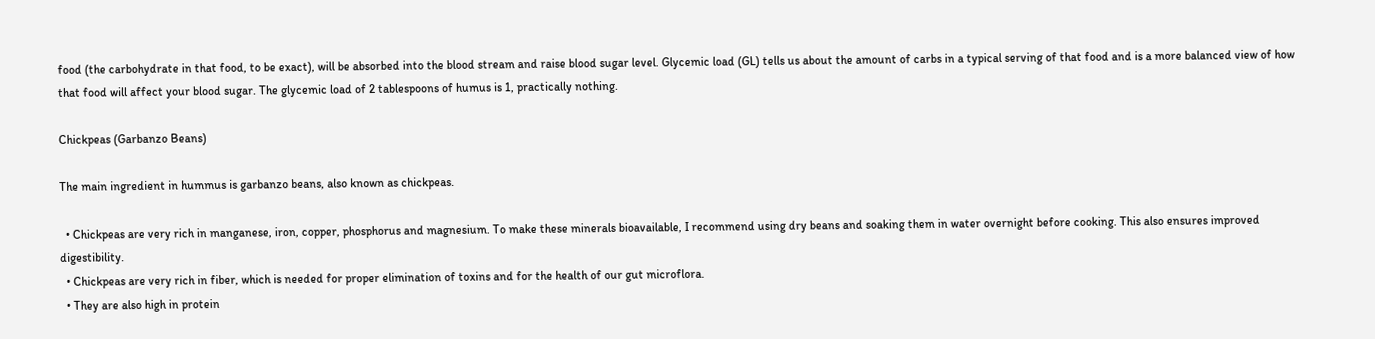food (the carbohydrate in that food, to be exact), will be absorbed into the blood stream and raise blood sugar level. Glycemic load (GL) tells us about the amount of carbs in a typical serving of that food and is a more balanced view of how that food will affect your blood sugar. The glycemic load of 2 tablespoons of humus is 1, practically nothing.

Chickpeas (Garbanzo Beans)

The main ingredient in hummus is garbanzo beans, also known as chickpeas.

  • Chickpeas are very rich in manganese, iron, copper, phosphorus and magnesium. To make these minerals bioavailable, I recommend using dry beans and soaking them in water overnight before cooking. This also ensures improved digestibility.
  • Chickpeas are very rich in fiber, which is needed for proper elimination of toxins and for the health of our gut microflora.
  • They are also high in protein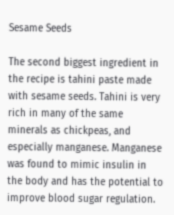Sesame Seeds

The second biggest ingredient in the recipe is tahini paste made with sesame seeds. Tahini is very rich in many of the same minerals as chickpeas, and especially manganese. Manganese was found to mimic insulin in the body and has the potential to improve blood sugar regulation.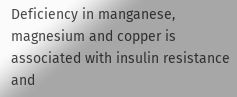Deficiency in manganese, magnesium and copper is associated with insulin resistance and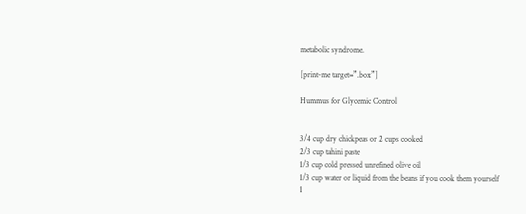metabolic syndrome.

[print-me target=”.box”]

Hummus for Glycemic Control


3/4 cup dry chickpeas or 2 cups cooked
2/3 cup tahini paste
1/3 cup cold pressed unrefined olive oil
1/3 cup water or liquid from the beans if you cook them yourself
1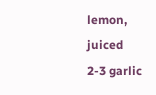lemon, juiced
2-3 garlic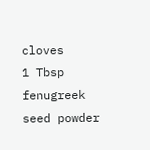cloves
1 Tbsp fenugreek seed powder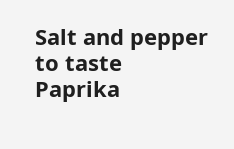Salt and pepper to taste
Paprika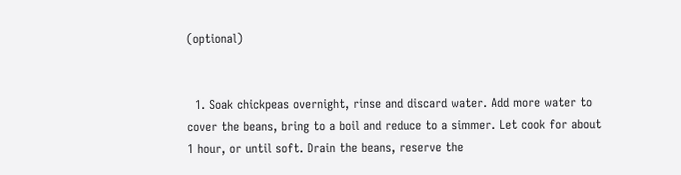(optional)


  1. Soak chickpeas overnight, rinse and discard water. Add more water to cover the beans, bring to a boil and reduce to a simmer. Let cook for about 1 hour, or until soft. Drain the beans, reserve the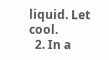liquid. Let cool.
  2. In a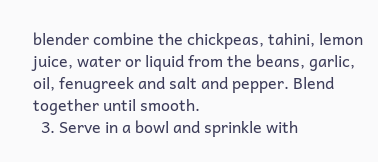blender combine the chickpeas, tahini, lemon juice, water or liquid from the beans, garlic, oil, fenugreek and salt and pepper. Blend together until smooth.
  3. Serve in a bowl and sprinkle with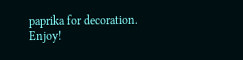paprika for decoration. Enjoy!